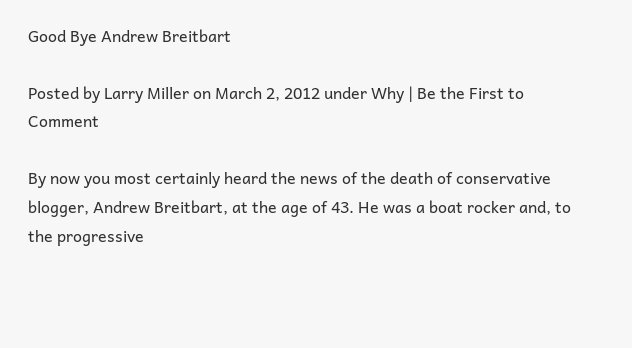Good Bye Andrew Breitbart

Posted by Larry Miller on March 2, 2012 under Why | Be the First to Comment

By now you most certainly heard the news of the death of conservative blogger, Andrew Breitbart, at the age of 43. He was a boat rocker and, to the progressive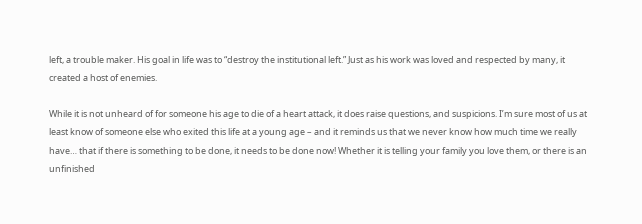left, a trouble maker. His goal in life was to “destroy the institutional left.” Just as his work was loved and respected by many, it created a host of enemies.

While it is not unheard of for someone his age to die of a heart attack, it does raise questions, and suspicions. I’m sure most of us at least know of someone else who exited this life at a young age – and it reminds us that we never know how much time we really have… that if there is something to be done, it needs to be done now! Whether it is telling your family you love them, or there is an unfinished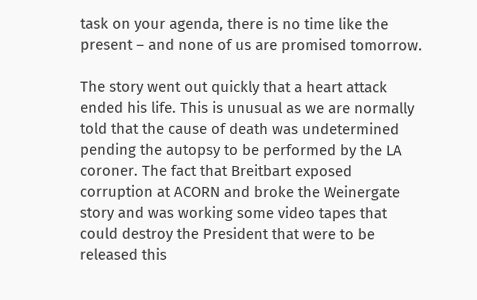task on your agenda, there is no time like the present – and none of us are promised tomorrow.

The story went out quickly that a heart attack ended his life. This is unusual as we are normally told that the cause of death was undetermined pending the autopsy to be performed by the LA coroner. The fact that Breitbart exposed corruption at ACORN and broke the Weinergate story and was working some video tapes that could destroy the President that were to be released this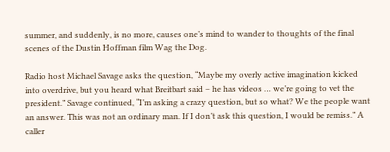summer, and suddenly, is no more, causes one’s mind to wander to thoughts of the final scenes of the Dustin Hoffman film Wag the Dog.

Radio host Michael Savage asks the question, “Maybe my overly active imagination kicked into overdrive, but you heard what Breitbart said – he has videos … we’re going to vet the president.” Savage continued, “I’m asking a crazy question, but so what? We the people want an answer. This was not an ordinary man. If I don’t ask this question, I would be remiss.” A caller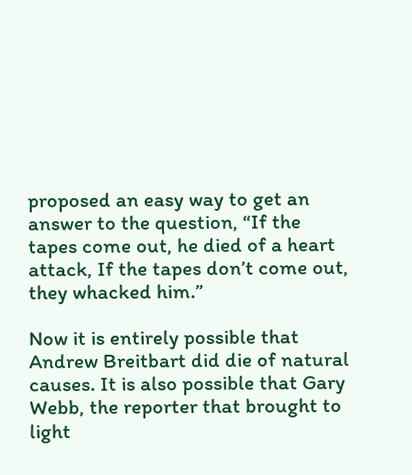proposed an easy way to get an answer to the question, “If the tapes come out, he died of a heart attack, If the tapes don’t come out, they whacked him.”

Now it is entirely possible that Andrew Breitbart did die of natural causes. It is also possible that Gary Webb, the reporter that brought to light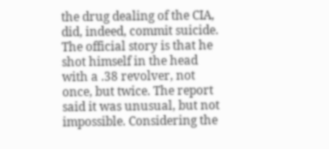the drug dealing of the CIA, did, indeed, commit suicide. The official story is that he shot himself in the head with a .38 revolver, not once, but twice. The report said it was unusual, but not impossible. Considering the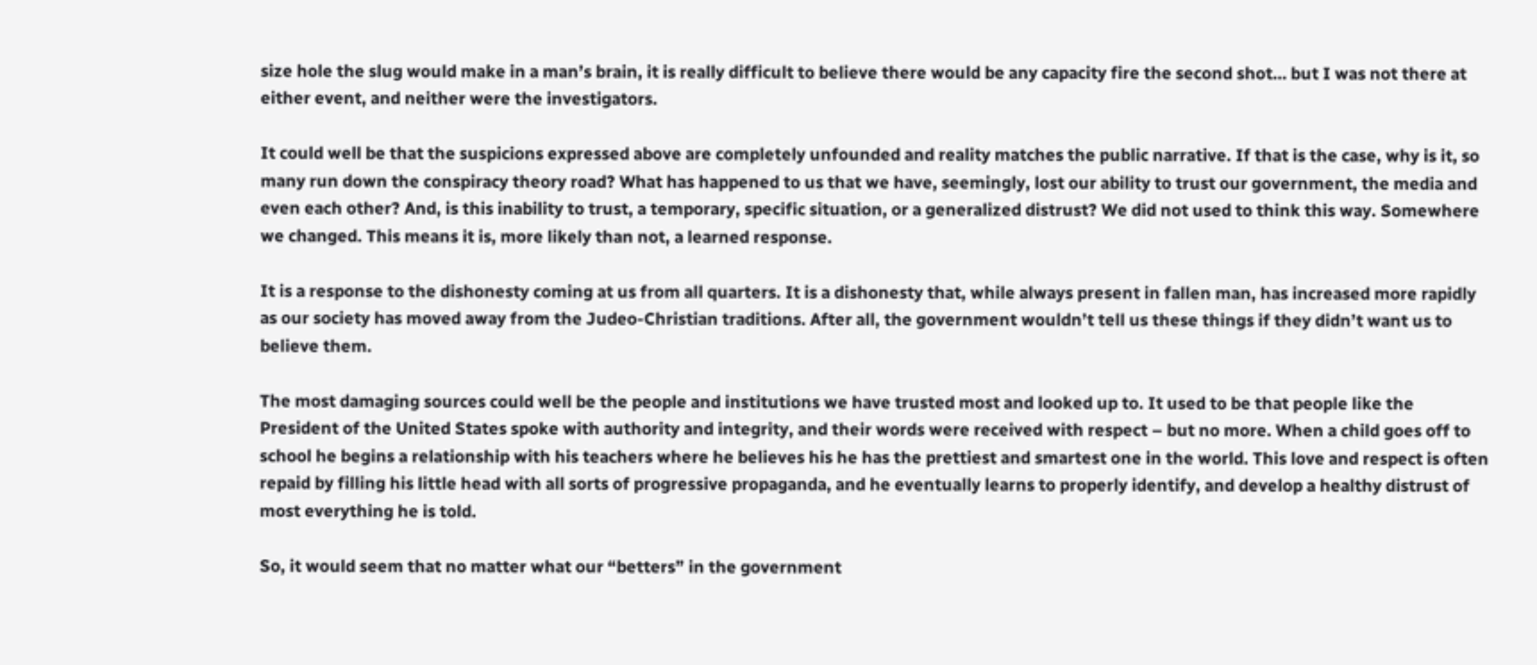size hole the slug would make in a man’s brain, it is really difficult to believe there would be any capacity fire the second shot… but I was not there at either event, and neither were the investigators.

It could well be that the suspicions expressed above are completely unfounded and reality matches the public narrative. If that is the case, why is it, so many run down the conspiracy theory road? What has happened to us that we have, seemingly, lost our ability to trust our government, the media and even each other? And, is this inability to trust, a temporary, specific situation, or a generalized distrust? We did not used to think this way. Somewhere we changed. This means it is, more likely than not, a learned response.

It is a response to the dishonesty coming at us from all quarters. It is a dishonesty that, while always present in fallen man, has increased more rapidly as our society has moved away from the Judeo-Christian traditions. After all, the government wouldn’t tell us these things if they didn’t want us to believe them.

The most damaging sources could well be the people and institutions we have trusted most and looked up to. It used to be that people like the President of the United States spoke with authority and integrity, and their words were received with respect – but no more. When a child goes off to school he begins a relationship with his teachers where he believes his he has the prettiest and smartest one in the world. This love and respect is often repaid by filling his little head with all sorts of progressive propaganda, and he eventually learns to properly identify, and develop a healthy distrust of most everything he is told.

So, it would seem that no matter what our “betters” in the government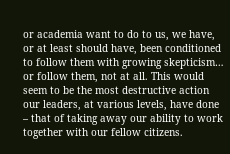or academia want to do to us, we have, or at least should have, been conditioned to follow them with growing skepticism… or follow them, not at all. This would seem to be the most destructive action our leaders, at various levels, have done – that of taking away our ability to work together with our fellow citizens.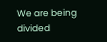We are being divided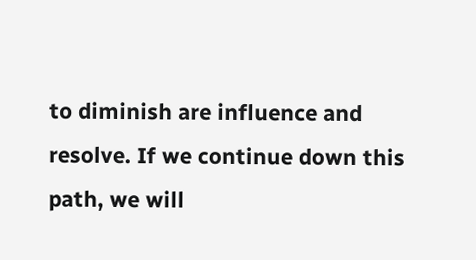to diminish are influence and resolve. If we continue down this path, we will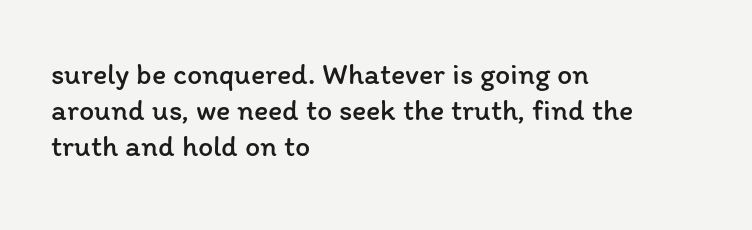surely be conquered. Whatever is going on around us, we need to seek the truth, find the truth and hold on to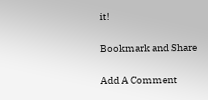it!

Bookmark and Share

Add A Comment